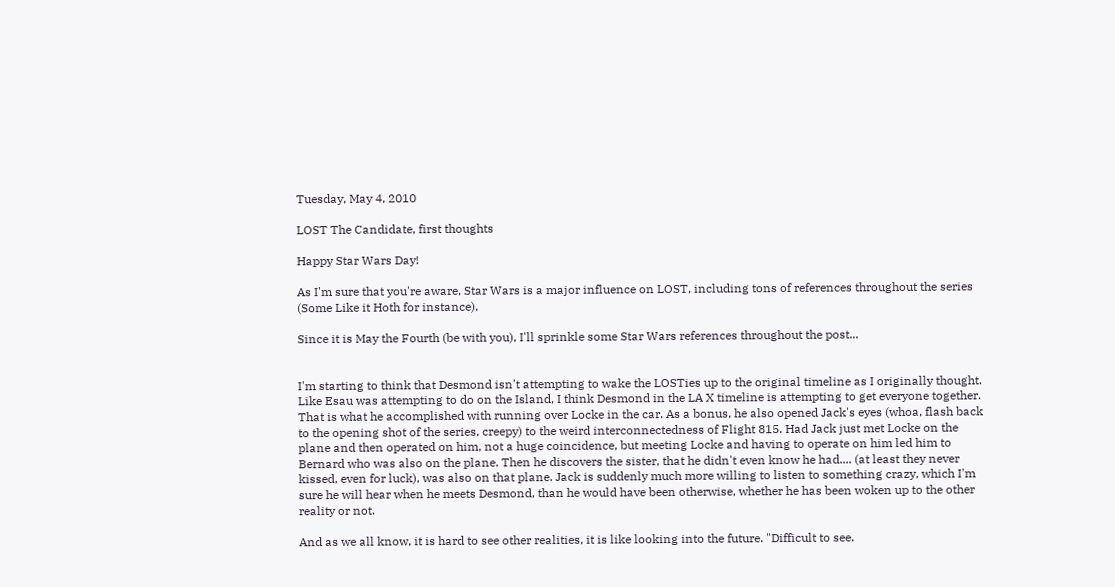Tuesday, May 4, 2010

LOST The Candidate, first thoughts

Happy Star Wars Day!

As I'm sure that you're aware, Star Wars is a major influence on LOST, including tons of references throughout the series (Some Like it Hoth for instance).

Since it is May the Fourth (be with you), I'll sprinkle some Star Wars references throughout the post...


I'm starting to think that Desmond isn't attempting to wake the LOSTies up to the original timeline as I originally thought. Like Esau was attempting to do on the Island, I think Desmond in the LA X timeline is attempting to get everyone together. That is what he accomplished with running over Locke in the car. As a bonus, he also opened Jack's eyes (whoa, flash back to the opening shot of the series, creepy) to the weird interconnectedness of Flight 815. Had Jack just met Locke on the plane and then operated on him, not a huge coincidence, but meeting Locke and having to operate on him led him to Bernard who was also on the plane. Then he discovers the sister, that he didn't even know he had.... (at least they never kissed, even for luck), was also on that plane. Jack is suddenly much more willing to listen to something crazy, which I'm sure he will hear when he meets Desmond, than he would have been otherwise, whether he has been woken up to the other reality or not.

And as we all know, it is hard to see other realities, it is like looking into the future. "Difficult to see.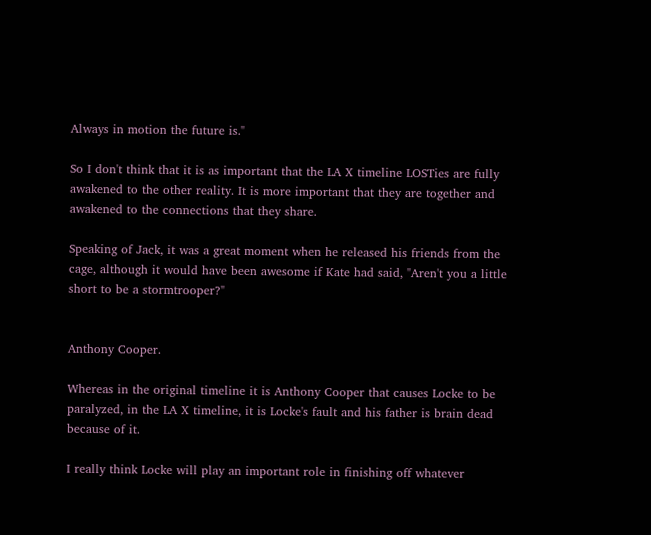Always in motion the future is."

So I don't think that it is as important that the LA X timeline LOSTies are fully awakened to the other reality. It is more important that they are together and awakened to the connections that they share.

Speaking of Jack, it was a great moment when he released his friends from the cage, although it would have been awesome if Kate had said, "Aren't you a little short to be a stormtrooper?"


Anthony Cooper.

Whereas in the original timeline it is Anthony Cooper that causes Locke to be paralyzed, in the LA X timeline, it is Locke's fault and his father is brain dead because of it.

I really think Locke will play an important role in finishing off whatever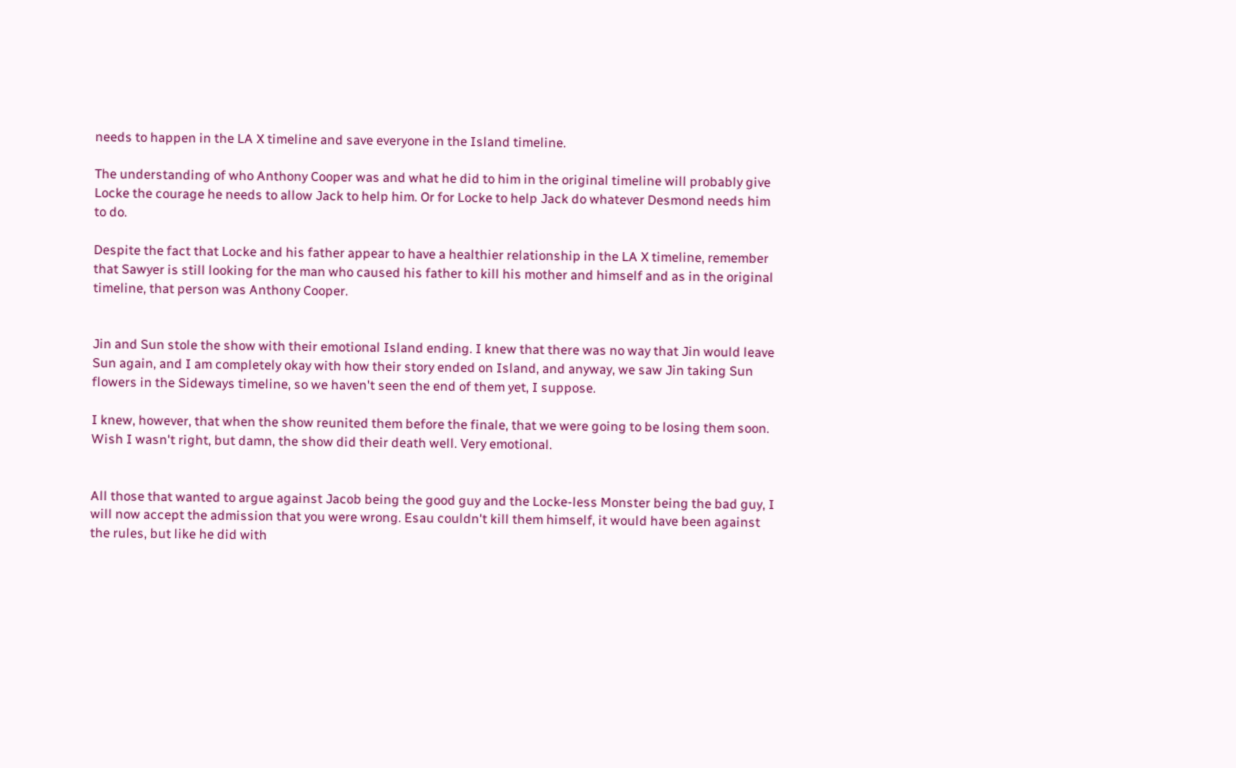needs to happen in the LA X timeline and save everyone in the Island timeline.

The understanding of who Anthony Cooper was and what he did to him in the original timeline will probably give Locke the courage he needs to allow Jack to help him. Or for Locke to help Jack do whatever Desmond needs him to do.

Despite the fact that Locke and his father appear to have a healthier relationship in the LA X timeline, remember that Sawyer is still looking for the man who caused his father to kill his mother and himself and as in the original timeline, that person was Anthony Cooper.


Jin and Sun stole the show with their emotional Island ending. I knew that there was no way that Jin would leave Sun again, and I am completely okay with how their story ended on Island, and anyway, we saw Jin taking Sun flowers in the Sideways timeline, so we haven't seen the end of them yet, I suppose.

I knew, however, that when the show reunited them before the finale, that we were going to be losing them soon. Wish I wasn't right, but damn, the show did their death well. Very emotional.


All those that wanted to argue against Jacob being the good guy and the Locke-less Monster being the bad guy, I will now accept the admission that you were wrong. Esau couldn't kill them himself, it would have been against the rules, but like he did with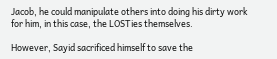Jacob, he could manipulate others into doing his dirty work for him, in this case, the LOSTies themselves.

However, Sayid sacrificed himself to save the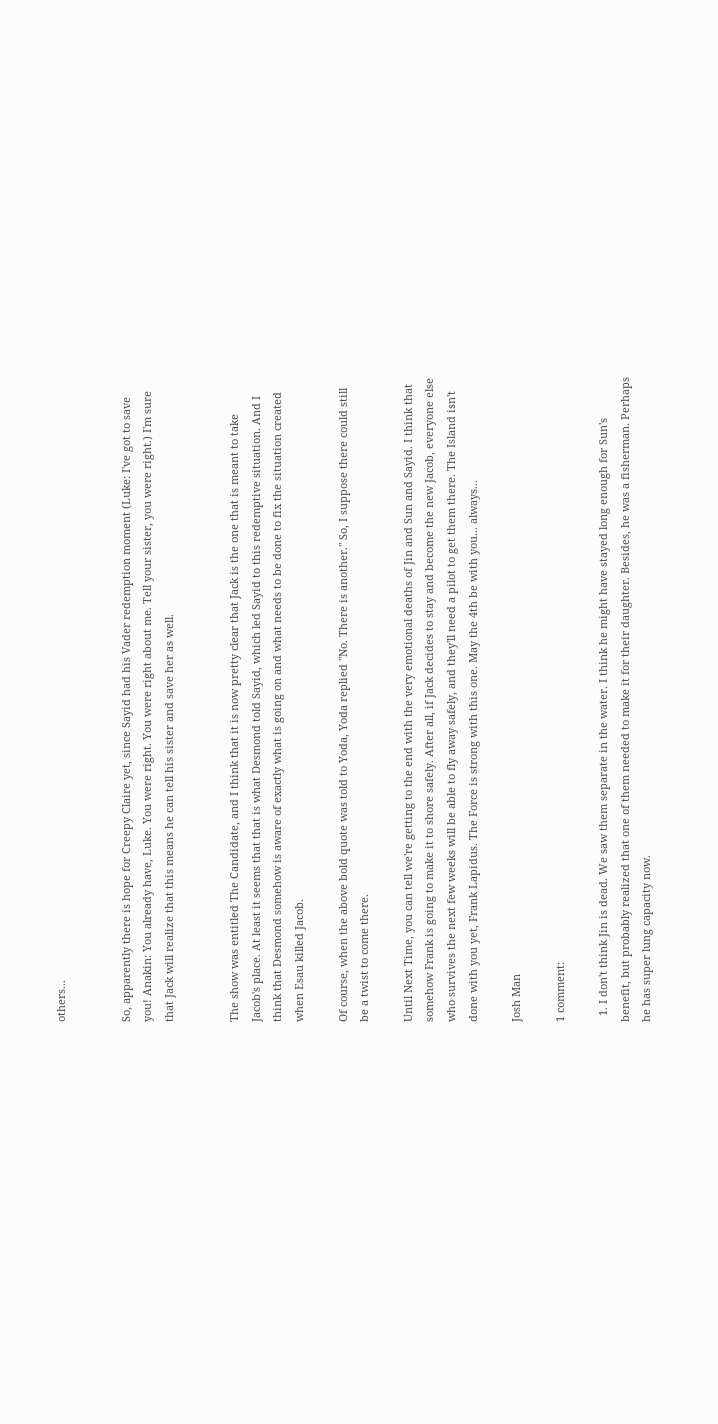others...


So, apparently there is hope for Creepy Claire yet, since Sayid had his Vader redemption moment (Luke: I've got to save you! Anakin: You already have, Luke. You were right. You were right about me. Tell your sister, you were right.) I'm sure that Jack will realize that this means he can tell his sister and save her as well.


The show was entitled The Candidate, and I think that it is now pretty clear that Jack is the one that is meant to take Jacob's place. At least it seems that that is what Desmond told Sayid, which led Sayid to this redemptive situation. And I think that Desmond somehow is aware of exactly what is going on and what needs to be done to fix the situation created when Esau killed Jacob.

Of course, when the above bold quote was told to Yoda, Yoda replied "No. There is another." So, I suppose there could still be a twist to come there.

Until Next Time, you can tell we're getting to the end with the very emotional deaths of Jin and Sun and Sayid. I think that somehow Frank is going to make it to shore safely. After all, if Jack decides to stay and become the new Jacob, everyone else who survives the next few weeks will be able to fly away safely, and they'll need a pilot to get them there. The Island isn't done with you yet, Frank Lapidus. The Force is strong with this one. May the 4th be with you... always...

Josh Man

1 comment:

  1. I don't think Jin is dead. We saw them separate in the water. I think he might have stayed long enough for Sun's benefit, but probably realized that one of them needed to make it for their daughter. Besides, he was a fisherman. Perhaps he has super lung capacity now.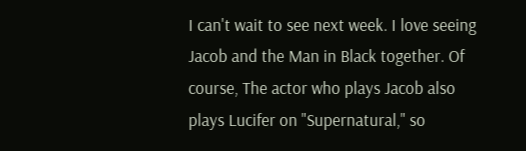I can't wait to see next week. I love seeing Jacob and the Man in Black together. Of course, The actor who plays Jacob also plays Lucifer on "Supernatural," so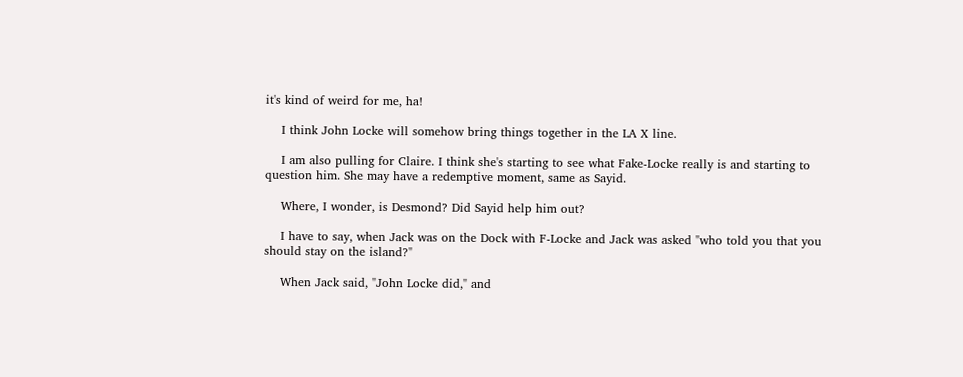it's kind of weird for me, ha!

    I think John Locke will somehow bring things together in the LA X line.

    I am also pulling for Claire. I think she's starting to see what Fake-Locke really is and starting to question him. She may have a redemptive moment, same as Sayid.

    Where, I wonder, is Desmond? Did Sayid help him out?

    I have to say, when Jack was on the Dock with F-Locke and Jack was asked "who told you that you should stay on the island?"

    When Jack said, "John Locke did," and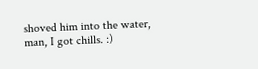shoved him into the water, man, I got chills. :)